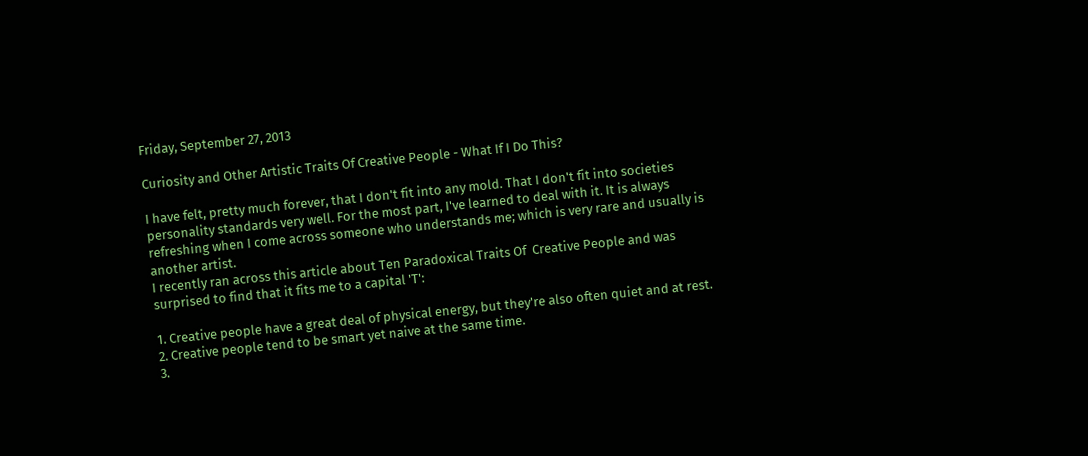Friday, September 27, 2013

Curiosity and Other Artistic Traits Of Creative People - What If I Do This?

I have felt, pretty much forever, that I don't fit into any mold. That I don't fit into societies personality standards very well. For the most part, I've learned to deal with it. It is always refreshing when I come across someone who understands me; which is very rare and usually is another artist.
I recently ran across this article about Ten Paradoxical Traits Of  Creative People and was surprised to find that it fits me to a capital 'T':

1. Creative people have a great deal of physical energy, but they're also often quiet and at rest.
2. Creative people tend to be smart yet naive at the same time.
3.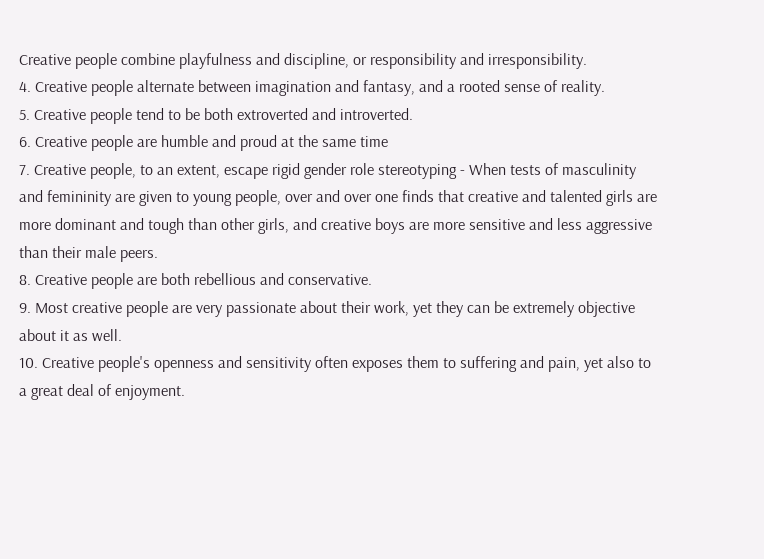Creative people combine playfulness and discipline, or responsibility and irresponsibility.
4. Creative people alternate between imagination and fantasy, and a rooted sense of reality.
5. Creative people tend to be both extroverted and introverted.
6. Creative people are humble and proud at the same time
7. Creative people, to an extent, escape rigid gender role stereotyping - When tests of masculinity and femininity are given to young people, over and over one finds that creative and talented girls are more dominant and tough than other girls, and creative boys are more sensitive and less aggressive than their male peers.
8. Creative people are both rebellious and conservative.
9. Most creative people are very passionate about their work, yet they can be extremely objective about it as well.
10. Creative people's openness and sensitivity often exposes them to suffering and pain, yet also to a great deal of enjoyment.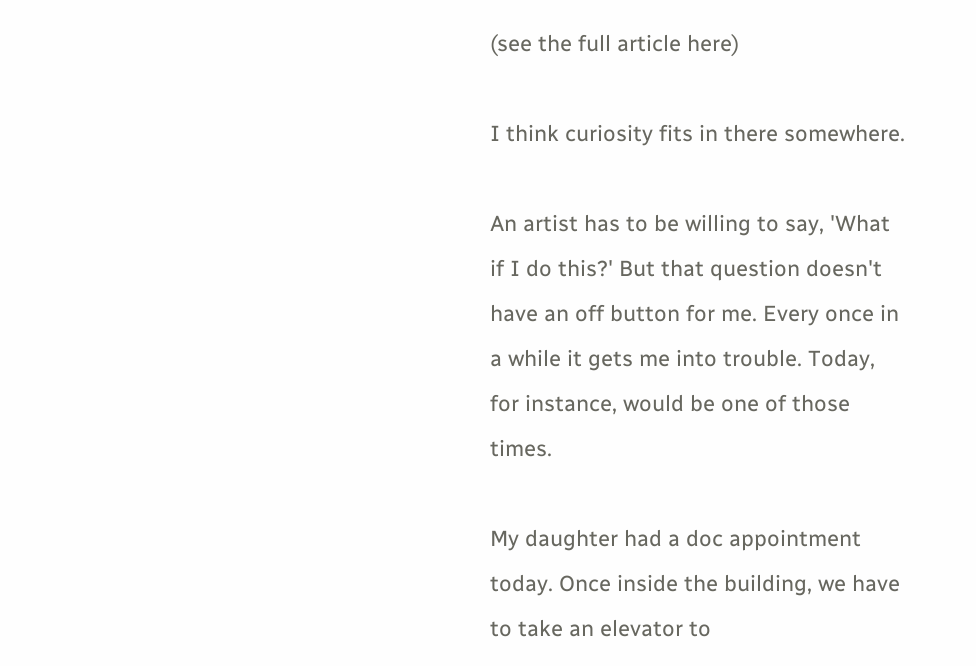(see the full article here)

I think curiosity fits in there somewhere.

An artist has to be willing to say, 'What if I do this?' But that question doesn't have an off button for me. Every once in a while it gets me into trouble. Today, for instance, would be one of those times.

My daughter had a doc appointment today. Once inside the building, we have to take an elevator to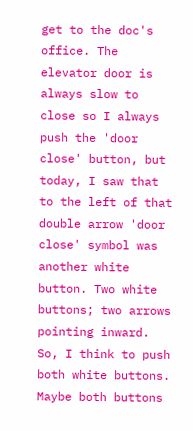get to the doc's office. The elevator door is always slow to close so I always push the 'door close' button, but today, I saw that to the left of that double arrow 'door close' symbol was another white button. Two white buttons; two arrows pointing inward. So, I think to push both white buttons. Maybe both buttons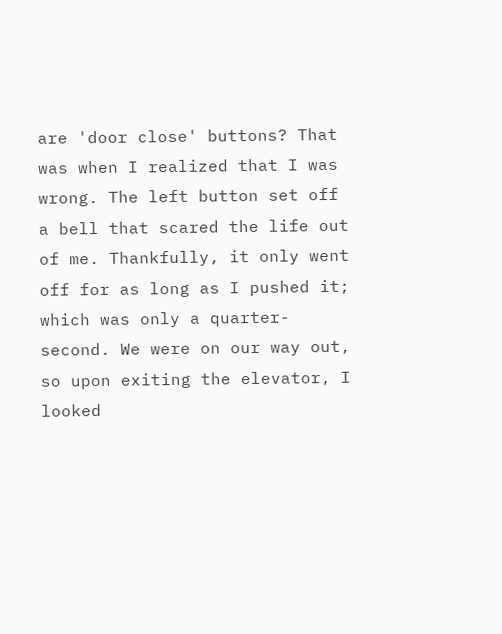are 'door close' buttons? That was when I realized that I was wrong. The left button set off a bell that scared the life out of me. Thankfully, it only went off for as long as I pushed it; which was only a quarter-second. We were on our way out, so upon exiting the elevator, I looked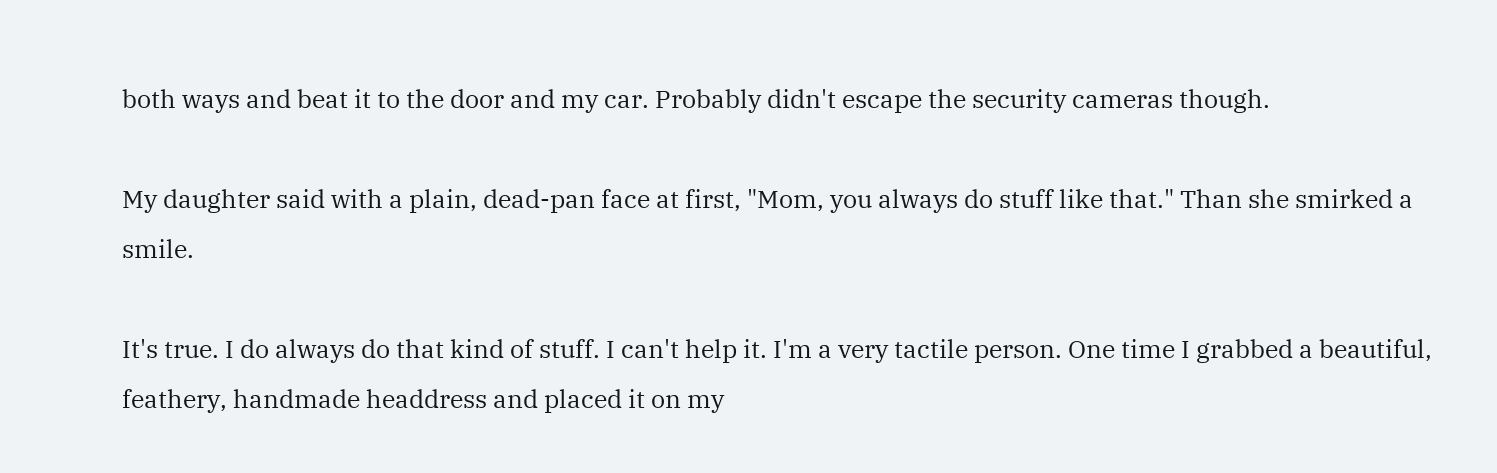both ways and beat it to the door and my car. Probably didn't escape the security cameras though.

My daughter said with a plain, dead-pan face at first, "Mom, you always do stuff like that." Than she smirked a smile.

It's true. I do always do that kind of stuff. I can't help it. I'm a very tactile person. One time I grabbed a beautiful, feathery, handmade headdress and placed it on my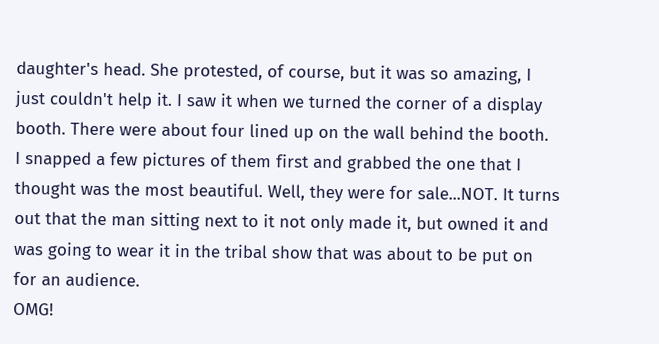daughter's head. She protested, of course, but it was so amazing, I just couldn't help it. I saw it when we turned the corner of a display booth. There were about four lined up on the wall behind the booth.
I snapped a few pictures of them first and grabbed the one that I thought was the most beautiful. Well, they were for sale...NOT. It turns out that the man sitting next to it not only made it, but owned it and was going to wear it in the tribal show that was about to be put on for an audience.
OMG!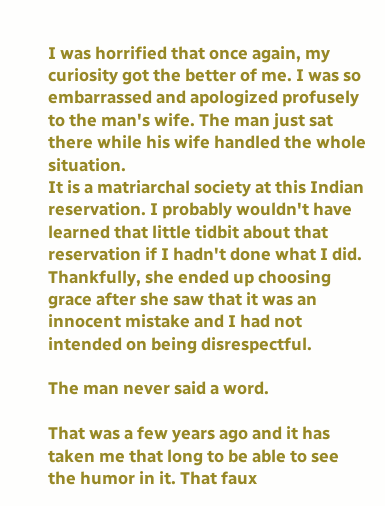I was horrified that once again, my curiosity got the better of me. I was so embarrassed and apologized profusely to the man's wife. The man just sat there while his wife handled the whole situation.
It is a matriarchal society at this Indian reservation. I probably wouldn't have learned that little tidbit about that reservation if I hadn't done what I did.
Thankfully, she ended up choosing grace after she saw that it was an innocent mistake and I had not intended on being disrespectful.

The man never said a word.

That was a few years ago and it has taken me that long to be able to see the humor in it. That faux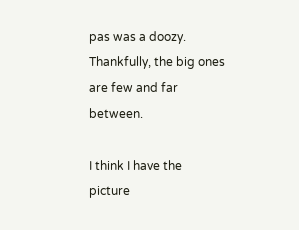pas was a doozy. Thankfully, the big ones are few and far between.

I think I have the picture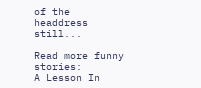of the headdress still...

Read more funny stories:
A Lesson In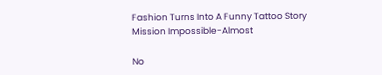Fashion Turns Into A Funny Tattoo Story
Mission Impossible-Almost

No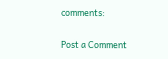comments:

Post a Comment